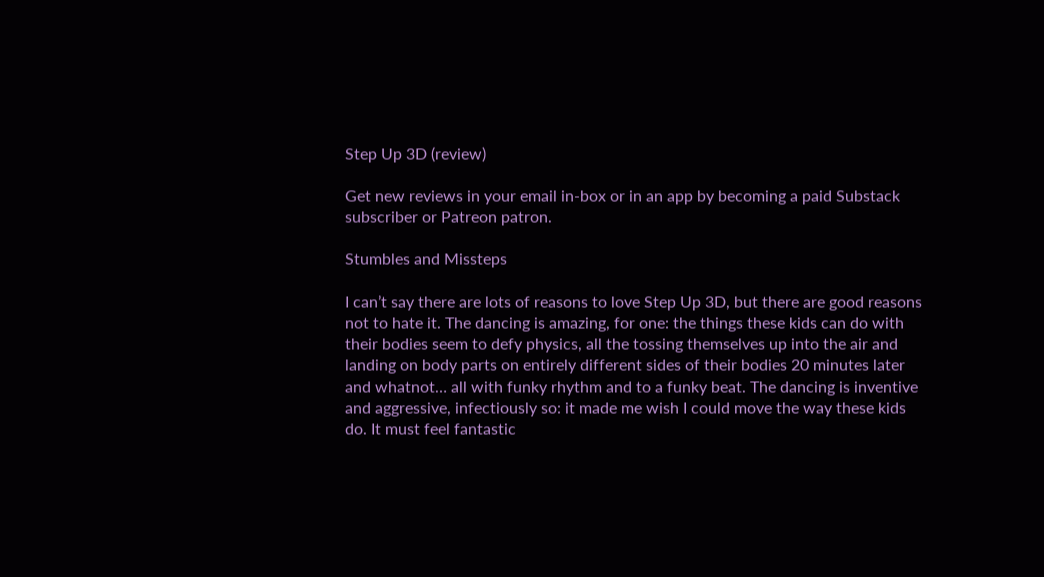Step Up 3D (review)

Get new reviews in your email in-box or in an app by becoming a paid Substack subscriber or Patreon patron.

Stumbles and Missteps

I can’t say there are lots of reasons to love Step Up 3D, but there are good reasons not to hate it. The dancing is amazing, for one: the things these kids can do with their bodies seem to defy physics, all the tossing themselves up into the air and landing on body parts on entirely different sides of their bodies 20 minutes later and whatnot… all with funky rhythm and to a funky beat. The dancing is inventive and aggressive, infectiously so: it made me wish I could move the way these kids do. It must feel fantastic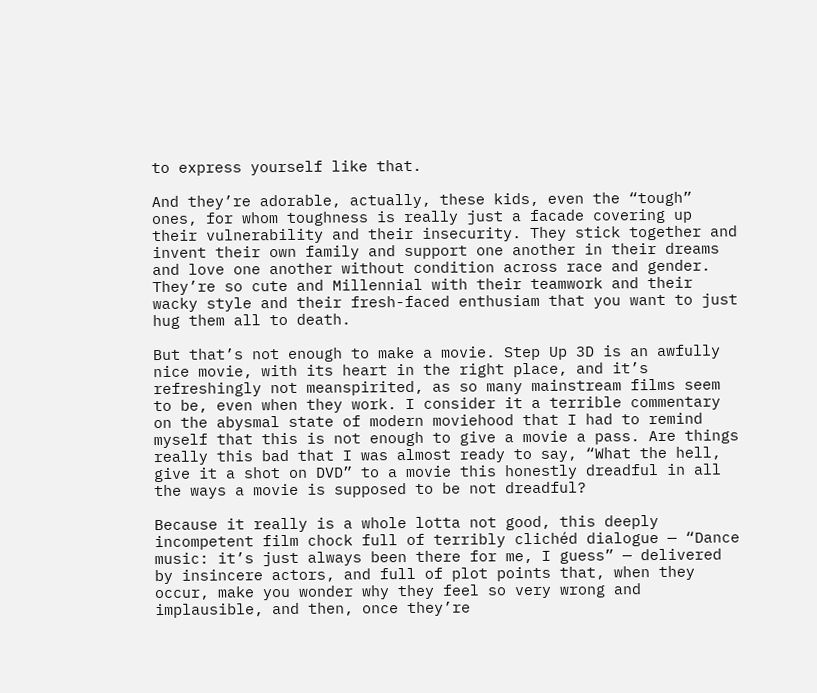to express yourself like that.

And they’re adorable, actually, these kids, even the “tough” ones, for whom toughness is really just a facade covering up their vulnerability and their insecurity. They stick together and invent their own family and support one another in their dreams and love one another without condition across race and gender. They’re so cute and Millennial with their teamwork and their wacky style and their fresh-faced enthusiam that you want to just hug them all to death.

But that’s not enough to make a movie. Step Up 3D is an awfully nice movie, with its heart in the right place, and it’s refreshingly not meanspirited, as so many mainstream films seem to be, even when they work. I consider it a terrible commentary on the abysmal state of modern moviehood that I had to remind myself that this is not enough to give a movie a pass. Are things really this bad that I was almost ready to say, “What the hell, give it a shot on DVD” to a movie this honestly dreadful in all the ways a movie is supposed to be not dreadful?

Because it really is a whole lotta not good, this deeply incompetent film chock full of terribly clichéd dialogue — “Dance music: it’s just always been there for me, I guess” — delivered by insincere actors, and full of plot points that, when they occur, make you wonder why they feel so very wrong and implausible, and then, once they’re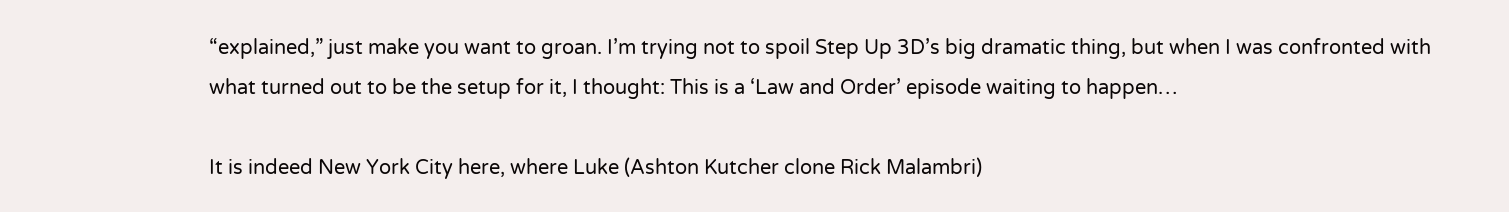“explained,” just make you want to groan. I’m trying not to spoil Step Up 3D’s big dramatic thing, but when I was confronted with what turned out to be the setup for it, I thought: This is a ‘Law and Order’ episode waiting to happen…

It is indeed New York City here, where Luke (Ashton Kutcher clone Rick Malambri)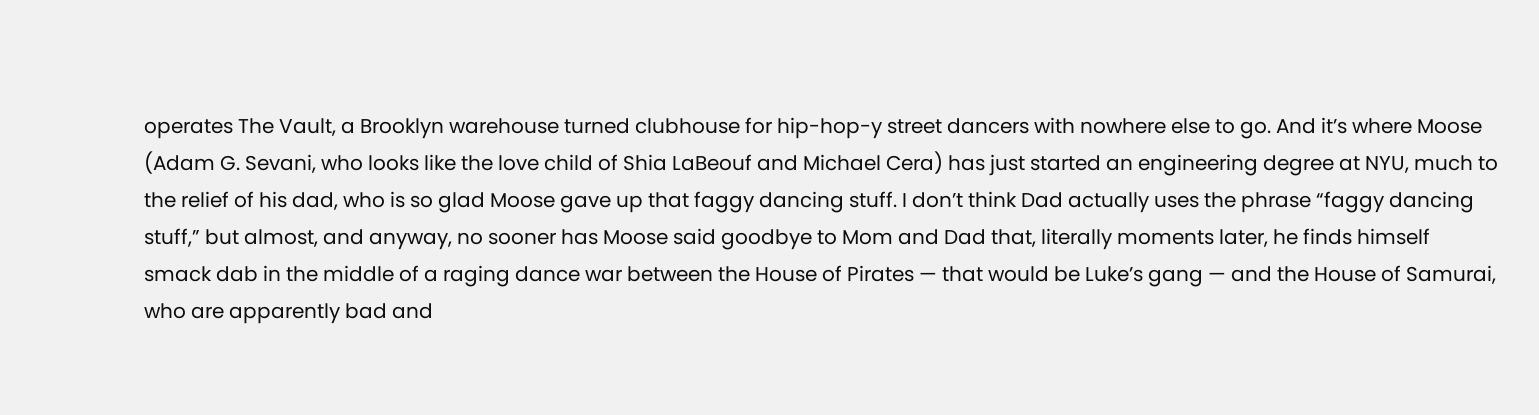operates The Vault, a Brooklyn warehouse turned clubhouse for hip-hop-y street dancers with nowhere else to go. And it’s where Moose (Adam G. Sevani, who looks like the love child of Shia LaBeouf and Michael Cera) has just started an engineering degree at NYU, much to the relief of his dad, who is so glad Moose gave up that faggy dancing stuff. I don’t think Dad actually uses the phrase “faggy dancing stuff,” but almost, and anyway, no sooner has Moose said goodbye to Mom and Dad that, literally moments later, he finds himself smack dab in the middle of a raging dance war between the House of Pirates — that would be Luke’s gang — and the House of Samurai, who are apparently bad and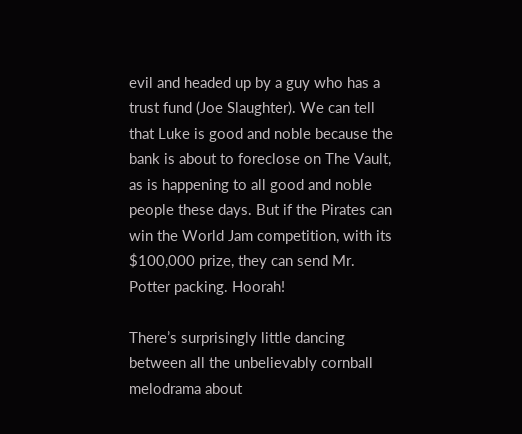evil and headed up by a guy who has a trust fund (Joe Slaughter). We can tell that Luke is good and noble because the bank is about to foreclose on The Vault, as is happening to all good and noble people these days. But if the Pirates can win the World Jam competition, with its $100,000 prize, they can send Mr. Potter packing. Hoorah!

There’s surprisingly little dancing between all the unbelievably cornball melodrama about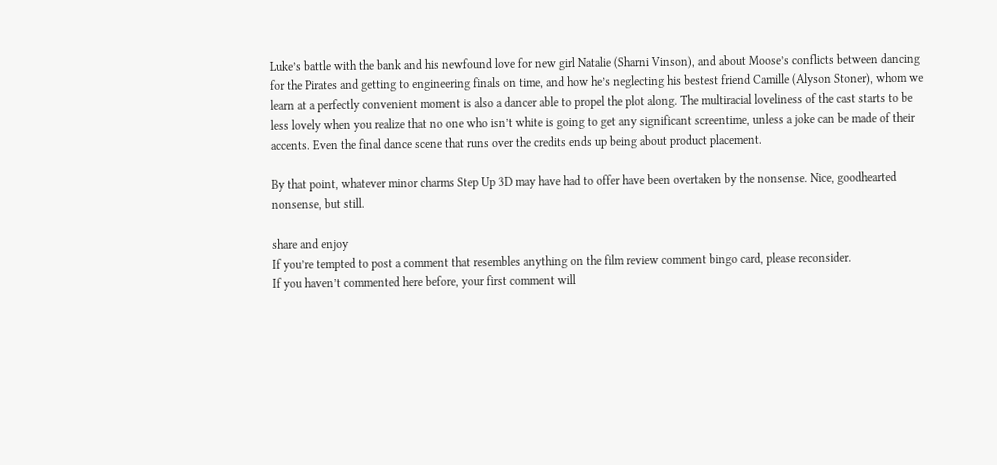Luke’s battle with the bank and his newfound love for new girl Natalie (Sharni Vinson), and about Moose’s conflicts between dancing for the Pirates and getting to engineering finals on time, and how he’s neglecting his bestest friend Camille (Alyson Stoner), whom we learn at a perfectly convenient moment is also a dancer able to propel the plot along. The multiracial loveliness of the cast starts to be less lovely when you realize that no one who isn’t white is going to get any significant screentime, unless a joke can be made of their accents. Even the final dance scene that runs over the credits ends up being about product placement.

By that point, whatever minor charms Step Up 3D may have had to offer have been overtaken by the nonsense. Nice, goodhearted nonsense, but still.

share and enjoy
If you’re tempted to post a comment that resembles anything on the film review comment bingo card, please reconsider.
If you haven’t commented here before, your first comment will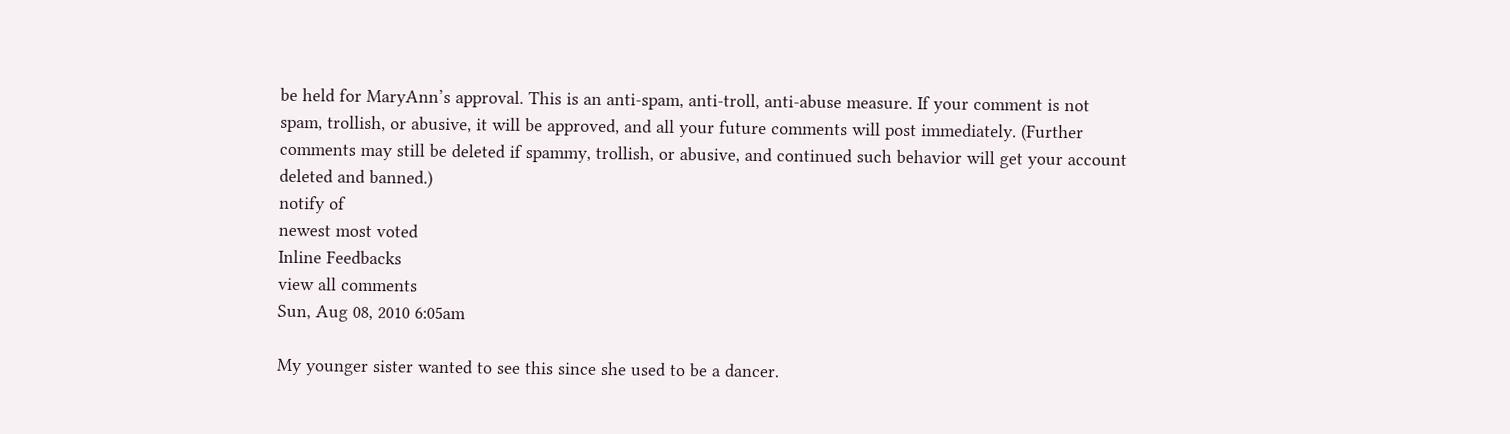be held for MaryAnn’s approval. This is an anti-spam, anti-troll, anti-abuse measure. If your comment is not spam, trollish, or abusive, it will be approved, and all your future comments will post immediately. (Further comments may still be deleted if spammy, trollish, or abusive, and continued such behavior will get your account deleted and banned.)
notify of
newest most voted
Inline Feedbacks
view all comments
Sun, Aug 08, 2010 6:05am

My younger sister wanted to see this since she used to be a dancer.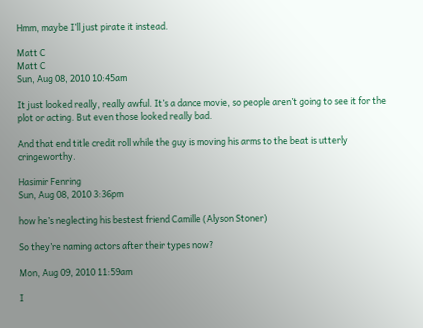Hmm, maybe I’ll just pirate it instead.

Matt C
Matt C
Sun, Aug 08, 2010 10:45am

It just looked really, really awful. It’s a dance movie, so people aren’t going to see it for the plot or acting. But even those looked really bad.

And that end title credit roll while the guy is moving his arms to the beat is utterly cringeworthy.

Hasimir Fenring
Sun, Aug 08, 2010 3:36pm

how he’s neglecting his bestest friend Camille (Alyson Stoner)

So they’re naming actors after their types now?

Mon, Aug 09, 2010 11:59am

I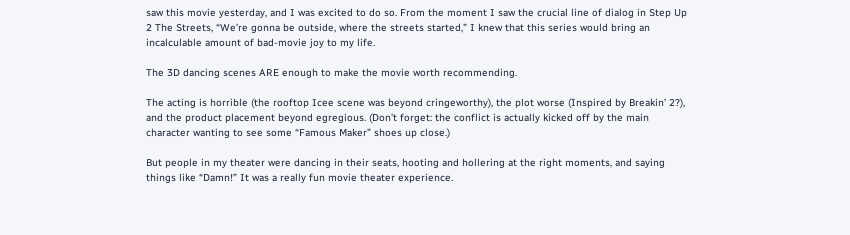saw this movie yesterday, and I was excited to do so. From the moment I saw the crucial line of dialog in Step Up 2 The Streets, “We’re gonna be outside, where the streets started,” I knew that this series would bring an incalculable amount of bad-movie joy to my life.

The 3D dancing scenes ARE enough to make the movie worth recommending.

The acting is horrible (the rooftop Icee scene was beyond cringeworthy), the plot worse (Inspired by Breakin’ 2?), and the product placement beyond egregious. (Don’t forget: the conflict is actually kicked off by the main character wanting to see some “Famous Maker” shoes up close.)

But people in my theater were dancing in their seats, hooting and hollering at the right moments, and saying things like “Damn!” It was a really fun movie theater experience.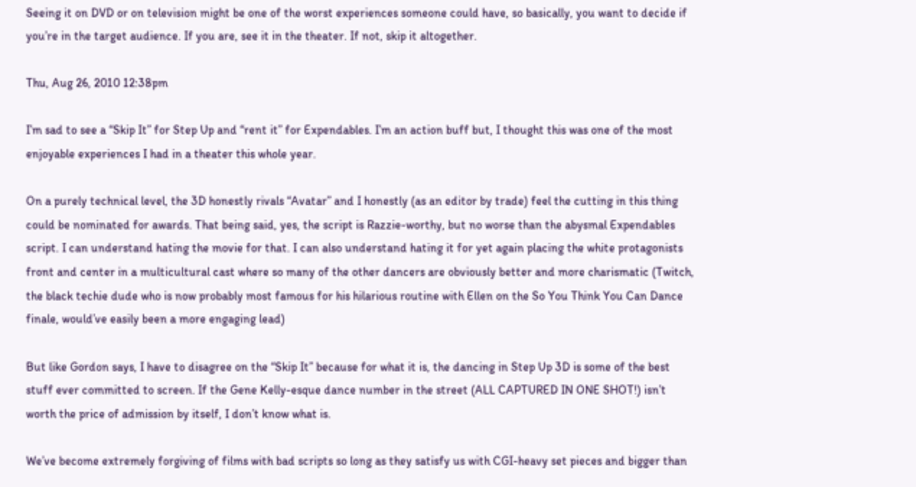Seeing it on DVD or on television might be one of the worst experiences someone could have, so basically, you want to decide if you’re in the target audience. If you are, see it in the theater. If not, skip it altogether.

Thu, Aug 26, 2010 12:38pm

I’m sad to see a “Skip It” for Step Up and “rent it” for Expendables. I’m an action buff but, I thought this was one of the most enjoyable experiences I had in a theater this whole year.

On a purely technical level, the 3D honestly rivals “Avatar” and I honestly (as an editor by trade) feel the cutting in this thing could be nominated for awards. That being said, yes, the script is Razzie-worthy, but no worse than the abysmal Expendables script. I can understand hating the movie for that. I can also understand hating it for yet again placing the white protagonists front and center in a multicultural cast where so many of the other dancers are obviously better and more charismatic (Twitch, the black techie dude who is now probably most famous for his hilarious routine with Ellen on the So You Think You Can Dance finale, would’ve easily been a more engaging lead)

But like Gordon says, I have to disagree on the “Skip It” because for what it is, the dancing in Step Up 3D is some of the best stuff ever committed to screen. If the Gene Kelly-esque dance number in the street (ALL CAPTURED IN ONE SHOT!) isn’t worth the price of admission by itself, I don’t know what is.

We’ve become extremely forgiving of films with bad scripts so long as they satisfy us with CGI-heavy set pieces and bigger than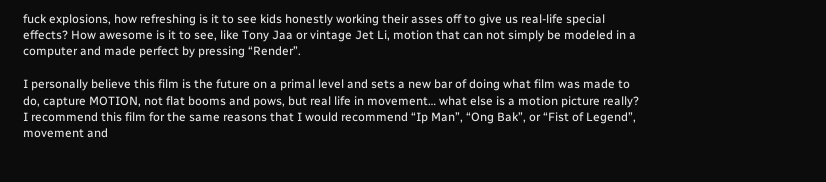fuck explosions, how refreshing is it to see kids honestly working their asses off to give us real-life special effects? How awesome is it to see, like Tony Jaa or vintage Jet Li, motion that can not simply be modeled in a computer and made perfect by pressing “Render”.

I personally believe this film is the future on a primal level and sets a new bar of doing what film was made to do, capture MOTION, not flat booms and pows, but real life in movement… what else is a motion picture really? I recommend this film for the same reasons that I would recommend “Ip Man”, “Ong Bak”, or “Fist of Legend”, movement and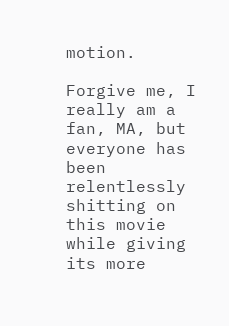motion.

Forgive me, I really am a fan, MA, but everyone has been relentlessly shitting on this movie while giving its more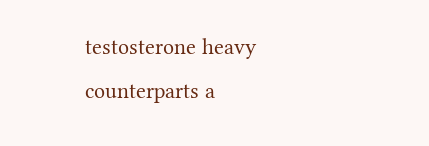testosterone heavy counterparts a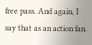free pass. And again, I say that as an action fan.